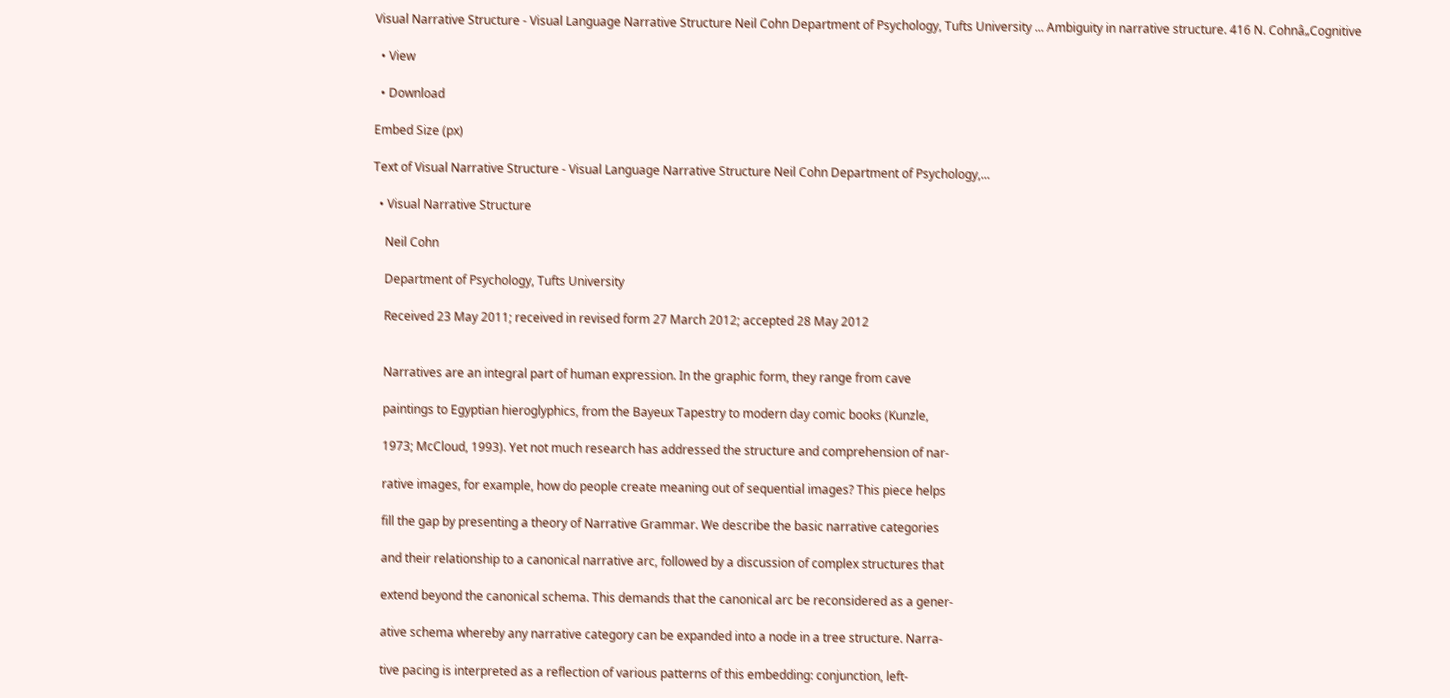Visual Narrative Structure - Visual Language Narrative Structure Neil Cohn Department of Psychology, Tufts University ... Ambiguity in narrative structure. 416 N. Cohnâ„Cognitive

  • View

  • Download

Embed Size (px)

Text of Visual Narrative Structure - Visual Language Narrative Structure Neil Cohn Department of Psychology,...

  • Visual Narrative Structure

    Neil Cohn

    Department of Psychology, Tufts University

    Received 23 May 2011; received in revised form 27 March 2012; accepted 28 May 2012


    Narratives are an integral part of human expression. In the graphic form, they range from cave

    paintings to Egyptian hieroglyphics, from the Bayeux Tapestry to modern day comic books (Kunzle,

    1973; McCloud, 1993). Yet not much research has addressed the structure and comprehension of nar-

    rative images, for example, how do people create meaning out of sequential images? This piece helps

    fill the gap by presenting a theory of Narrative Grammar. We describe the basic narrative categories

    and their relationship to a canonical narrative arc, followed by a discussion of complex structures that

    extend beyond the canonical schema. This demands that the canonical arc be reconsidered as a gener-

    ative schema whereby any narrative category can be expanded into a node in a tree structure. Narra-

    tive pacing is interpreted as a reflection of various patterns of this embedding: conjunction, left-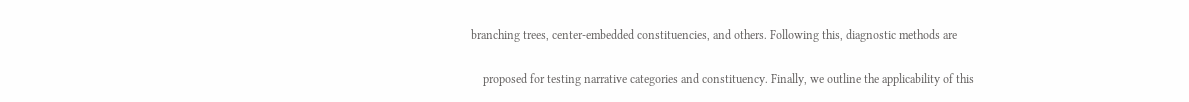branching trees, center-embedded constituencies, and others. Following this, diagnostic methods are

    proposed for testing narrative categories and constituency. Finally, we outline the applicability of this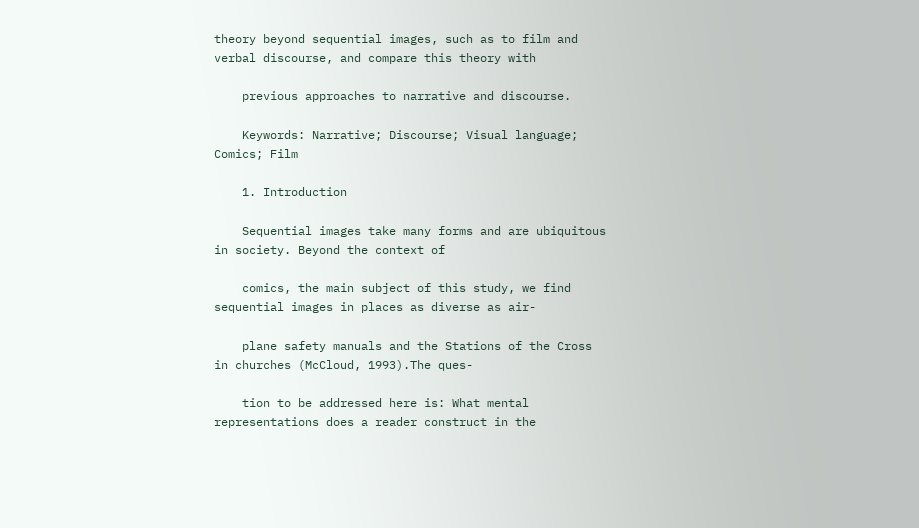theory beyond sequential images, such as to film and verbal discourse, and compare this theory with

    previous approaches to narrative and discourse.

    Keywords: Narrative; Discourse; Visual language; Comics; Film

    1. Introduction

    Sequential images take many forms and are ubiquitous in society. Beyond the context of

    comics, the main subject of this study, we find sequential images in places as diverse as air-

    plane safety manuals and the Stations of the Cross in churches (McCloud, 1993).The ques-

    tion to be addressed here is: What mental representations does a reader construct in the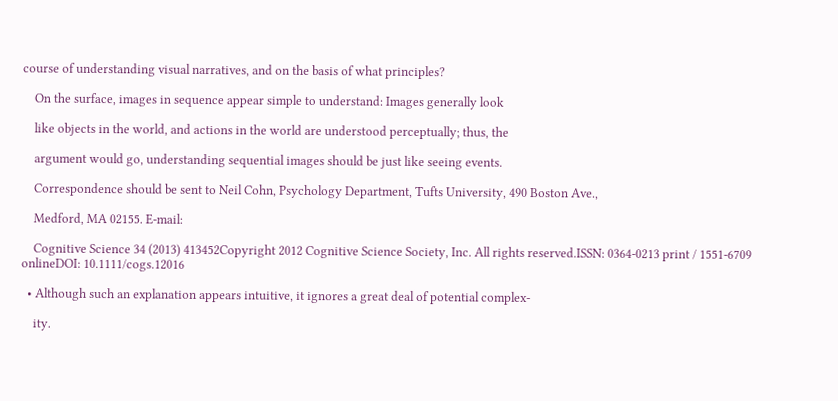course of understanding visual narratives, and on the basis of what principles?

    On the surface, images in sequence appear simple to understand: Images generally look

    like objects in the world, and actions in the world are understood perceptually; thus, the

    argument would go, understanding sequential images should be just like seeing events.

    Correspondence should be sent to Neil Cohn, Psychology Department, Tufts University, 490 Boston Ave.,

    Medford, MA 02155. E-mail:

    Cognitive Science 34 (2013) 413452Copyright 2012 Cognitive Science Society, Inc. All rights reserved.ISSN: 0364-0213 print / 1551-6709 onlineDOI: 10.1111/cogs.12016

  • Although such an explanation appears intuitive, it ignores a great deal of potential complex-

    ity.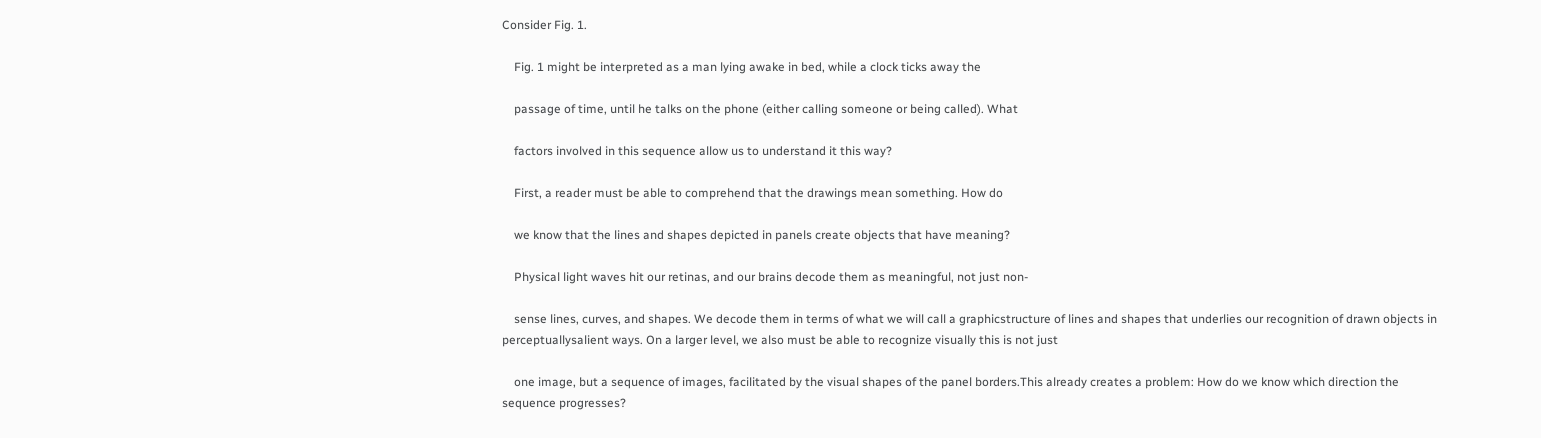Consider Fig. 1.

    Fig. 1 might be interpreted as a man lying awake in bed, while a clock ticks away the

    passage of time, until he talks on the phone (either calling someone or being called). What

    factors involved in this sequence allow us to understand it this way?

    First, a reader must be able to comprehend that the drawings mean something. How do

    we know that the lines and shapes depicted in panels create objects that have meaning?

    Physical light waves hit our retinas, and our brains decode them as meaningful, not just non-

    sense lines, curves, and shapes. We decode them in terms of what we will call a graphicstructure of lines and shapes that underlies our recognition of drawn objects in perceptuallysalient ways. On a larger level, we also must be able to recognize visually this is not just

    one image, but a sequence of images, facilitated by the visual shapes of the panel borders.This already creates a problem: How do we know which direction the sequence progresses?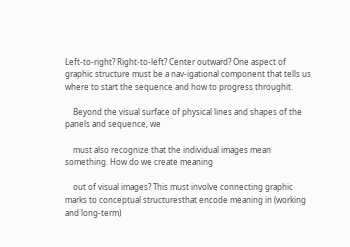Left-to-right? Right-to-left? Center outward? One aspect of graphic structure must be a nav-igational component that tells us where to start the sequence and how to progress throughit.

    Beyond the visual surface of physical lines and shapes of the panels and sequence, we

    must also recognize that the individual images mean something. How do we create meaning

    out of visual images? This must involve connecting graphic marks to conceptual structuresthat encode meaning in (working and long-term)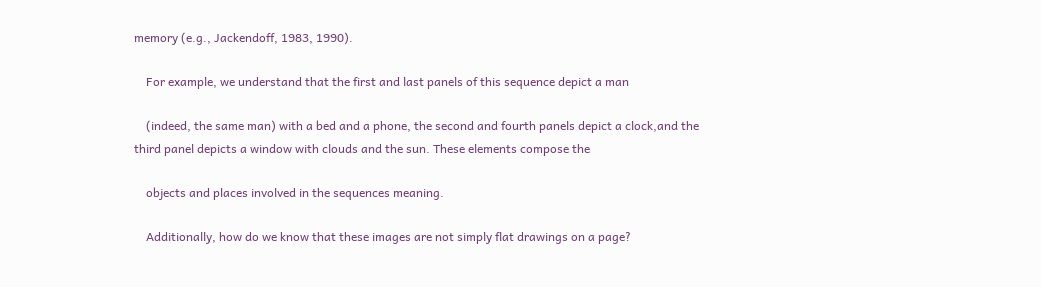memory (e.g., Jackendoff, 1983, 1990).

    For example, we understand that the first and last panels of this sequence depict a man

    (indeed, the same man) with a bed and a phone, the second and fourth panels depict a clock,and the third panel depicts a window with clouds and the sun. These elements compose the

    objects and places involved in the sequences meaning.

    Additionally, how do we know that these images are not simply flat drawings on a page?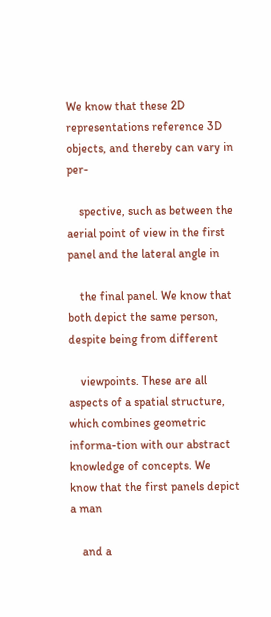We know that these 2D representations reference 3D objects, and thereby can vary in per-

    spective, such as between the aerial point of view in the first panel and the lateral angle in

    the final panel. We know that both depict the same person, despite being from different

    viewpoints. These are all aspects of a spatial structure, which combines geometric informa-tion with our abstract knowledge of concepts. We know that the first panels depict a man

    and a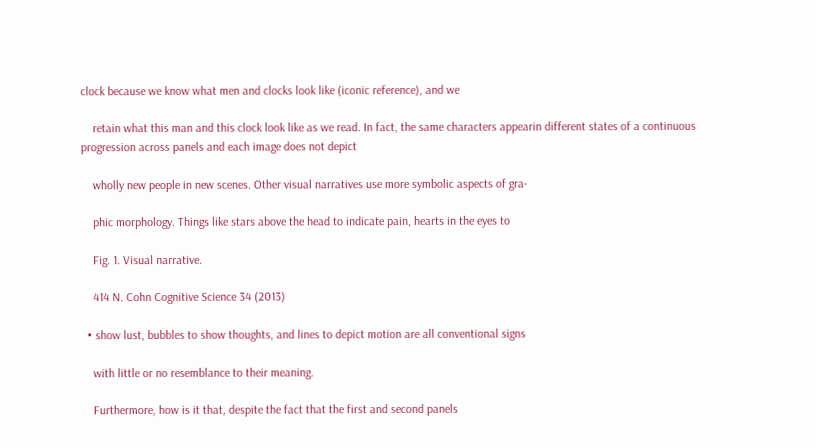clock because we know what men and clocks look like (iconic reference), and we

    retain what this man and this clock look like as we read. In fact, the same characters appearin different states of a continuous progression across panels and each image does not depict

    wholly new people in new scenes. Other visual narratives use more symbolic aspects of gra-

    phic morphology. Things like stars above the head to indicate pain, hearts in the eyes to

    Fig. 1. Visual narrative.

    414 N. Cohn Cognitive Science 34 (2013)

  • show lust, bubbles to show thoughts, and lines to depict motion are all conventional signs

    with little or no resemblance to their meaning.

    Furthermore, how is it that, despite the fact that the first and second panels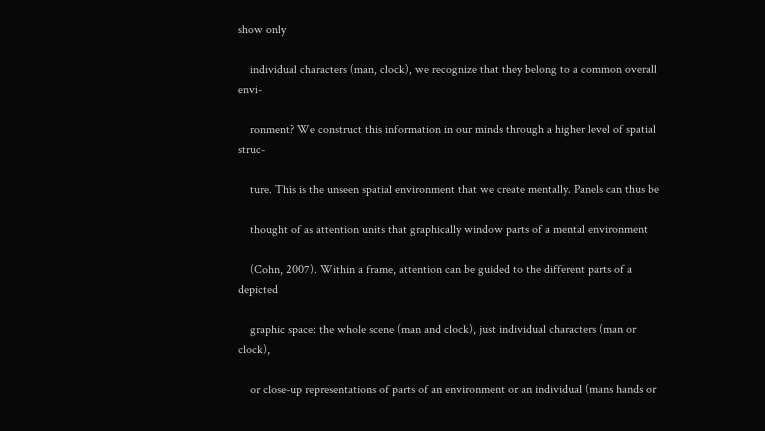show only

    individual characters (man, clock), we recognize that they belong to a common overall envi-

    ronment? We construct this information in our minds through a higher level of spatial struc-

    ture. This is the unseen spatial environment that we create mentally. Panels can thus be

    thought of as attention units that graphically window parts of a mental environment

    (Cohn, 2007). Within a frame, attention can be guided to the different parts of a depicted

    graphic space: the whole scene (man and clock), just individual characters (man or clock),

    or close-up representations of parts of an environment or an individual (mans hands or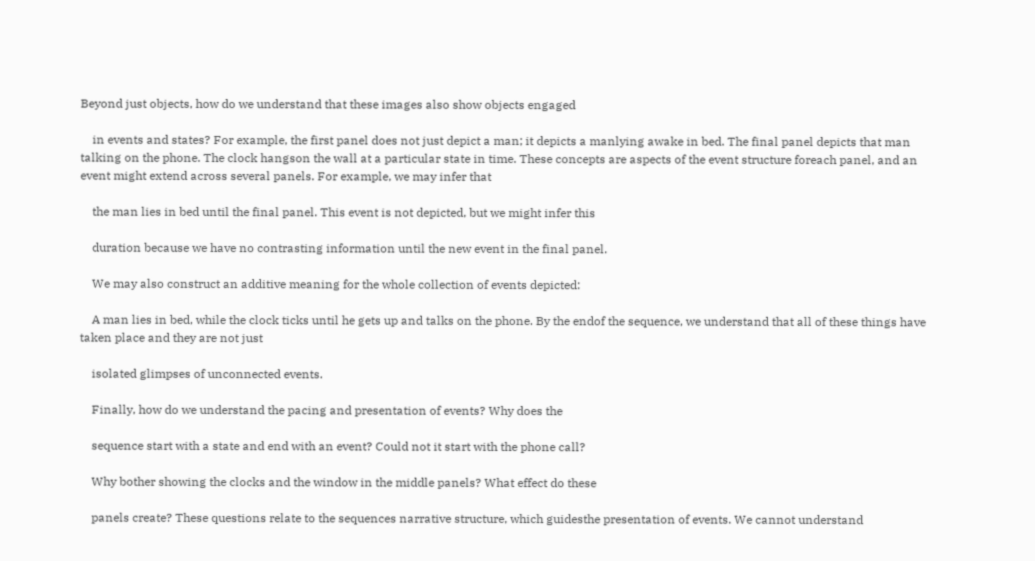Beyond just objects, how do we understand that these images also show objects engaged

    in events and states? For example, the first panel does not just depict a man; it depicts a manlying awake in bed. The final panel depicts that man talking on the phone. The clock hangson the wall at a particular state in time. These concepts are aspects of the event structure foreach panel, and an event might extend across several panels. For example, we may infer that

    the man lies in bed until the final panel. This event is not depicted, but we might infer this

    duration because we have no contrasting information until the new event in the final panel.

    We may also construct an additive meaning for the whole collection of events depicted:

    A man lies in bed, while the clock ticks until he gets up and talks on the phone. By the endof the sequence, we understand that all of these things have taken place and they are not just

    isolated glimpses of unconnected events.

    Finally, how do we understand the pacing and presentation of events? Why does the

    sequence start with a state and end with an event? Could not it start with the phone call?

    Why bother showing the clocks and the window in the middle panels? What effect do these

    panels create? These questions relate to the sequences narrative structure, which guidesthe presentation of events. We cannot understand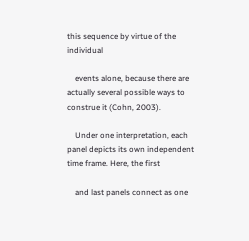this sequence by virtue of the individual

    events alone, because there are actually several possible ways to construe it (Cohn, 2003).

    Under one interpretation, each panel depicts its own independent time frame. Here, the first

    and last panels connect as one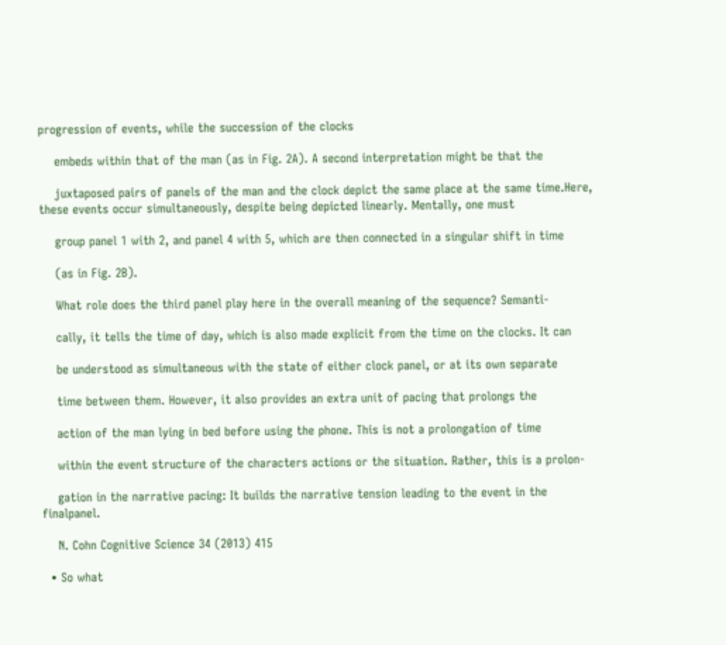progression of events, while the succession of the clocks

    embeds within that of the man (as in Fig. 2A). A second interpretation might be that the

    juxtaposed pairs of panels of the man and the clock depict the same place at the same time.Here, these events occur simultaneously, despite being depicted linearly. Mentally, one must

    group panel 1 with 2, and panel 4 with 5, which are then connected in a singular shift in time

    (as in Fig. 2B).

    What role does the third panel play here in the overall meaning of the sequence? Semanti-

    cally, it tells the time of day, which is also made explicit from the time on the clocks. It can

    be understood as simultaneous with the state of either clock panel, or at its own separate

    time between them. However, it also provides an extra unit of pacing that prolongs the

    action of the man lying in bed before using the phone. This is not a prolongation of time

    within the event structure of the characters actions or the situation. Rather, this is a prolon-

    gation in the narrative pacing: It builds the narrative tension leading to the event in the finalpanel.

    N. Cohn Cognitive Science 34 (2013) 415

  • So what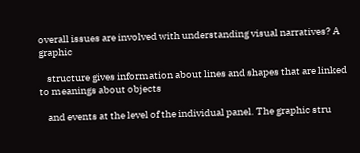overall issues are involved with understanding visual narratives? A graphic

    structure gives information about lines and shapes that are linked to meanings about objects

    and events at the level of the individual panel. The graphic stru